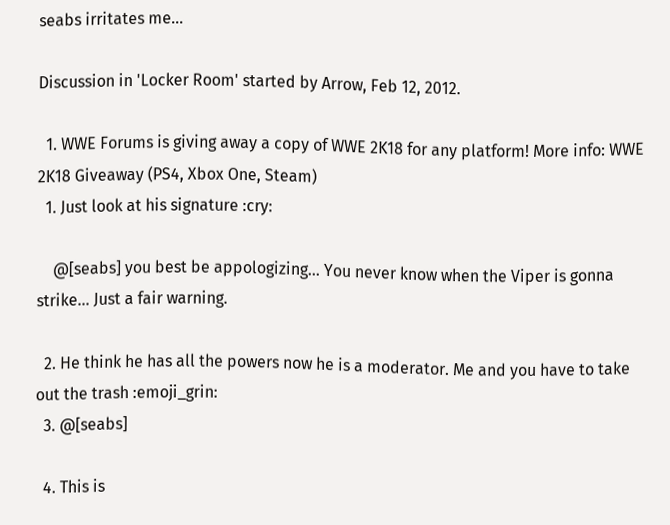seabs irritates me...

Discussion in 'Locker Room' started by Arrow, Feb 12, 2012.

  1. WWE Forums is giving away a copy of WWE 2K18 for any platform! More info: WWE 2K18 Giveaway (PS4, Xbox One, Steam)
  1. Just look at his signature :cry:

    @[seabs] you best be appologizing... You never know when the Viper is gonna strike... Just a fair warning.

  2. He think he has all the powers now he is a moderator. Me and you have to take out the trash :emoji_grin:
  3. @[seabs]

  4. This is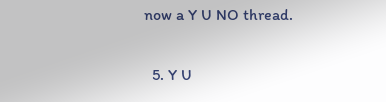now a Y U NO thread.

  5. Y U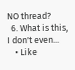NO thread?
  6. What is this, I don't even...
    • Like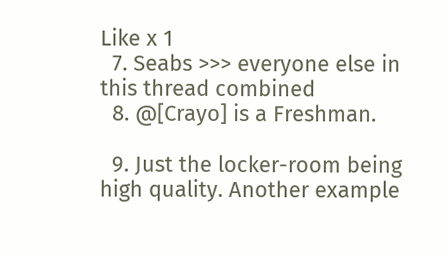Like x 1
  7. Seabs >>> everyone else in this thread combined
  8. @[Crayo] is a Freshman.

  9. Just the locker-room being high quality. Another example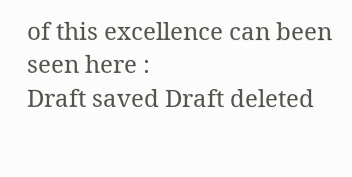of this excellence can been seen here :
Draft saved Draft deleted